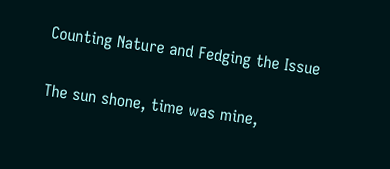Counting Nature and Fedging the Issue

The sun shone, time was mine,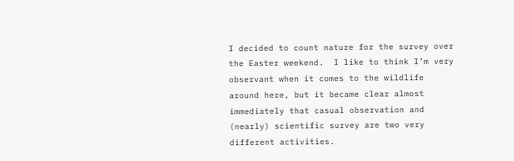I decided to count nature for the survey over the Easter weekend.  I like to think I’m very observant when it comes to the wildlife around here, but it became clear almost immediately that casual observation and (nearly) scientific survey are two very different activities.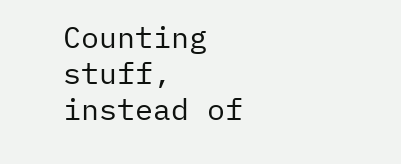Counting stuff, instead of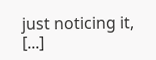just noticing it, [...]